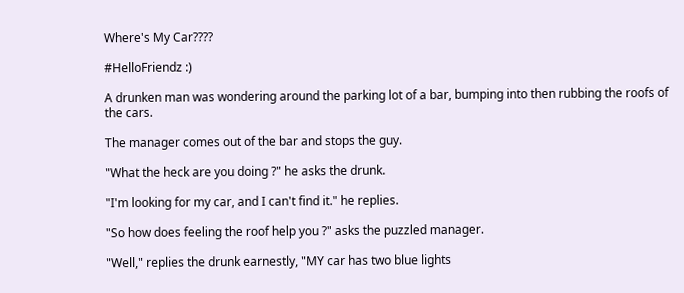Where's My Car????

#HelloFriendz :)

A drunken man was wondering around the parking lot of a bar, bumping into then rubbing the roofs of the cars.

The manager comes out of the bar and stops the guy.

"What the heck are you doing ?" he asks the drunk.

"I'm looking for my car, and I can't find it." he replies.

"So how does feeling the roof help you ?" asks the puzzled manager.

"Well," replies the drunk earnestly, "MY car has two blue lights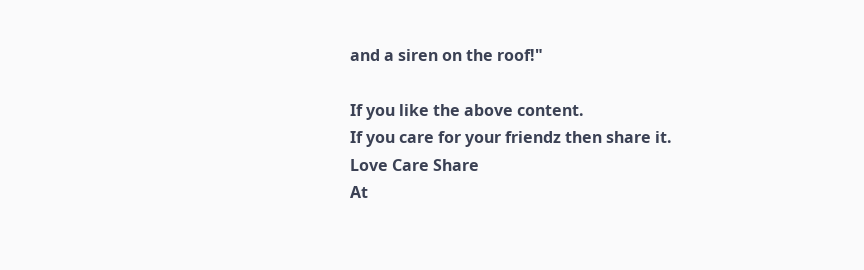and a siren on the roof!"

If you like the above content.
If you care for your friendz then share it.
Love Care Share
At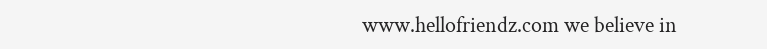www.hellofriendz.com we believe in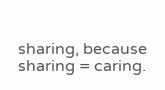sharing, because sharing = caring.